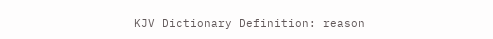KJV Dictionary Definition: reason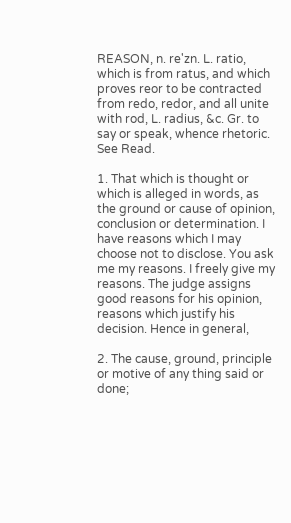REASON, n. re'zn. L. ratio, which is from ratus, and which proves reor to be contracted from redo, redor, and all unite with rod, L. radius, &c. Gr. to say or speak, whence rhetoric. See Read.

1. That which is thought or which is alleged in words, as the ground or cause of opinion, conclusion or determination. I have reasons which I may choose not to disclose. You ask me my reasons. I freely give my reasons. The judge assigns good reasons for his opinion, reasons which justify his decision. Hence in general,

2. The cause, ground, principle or motive of any thing said or done;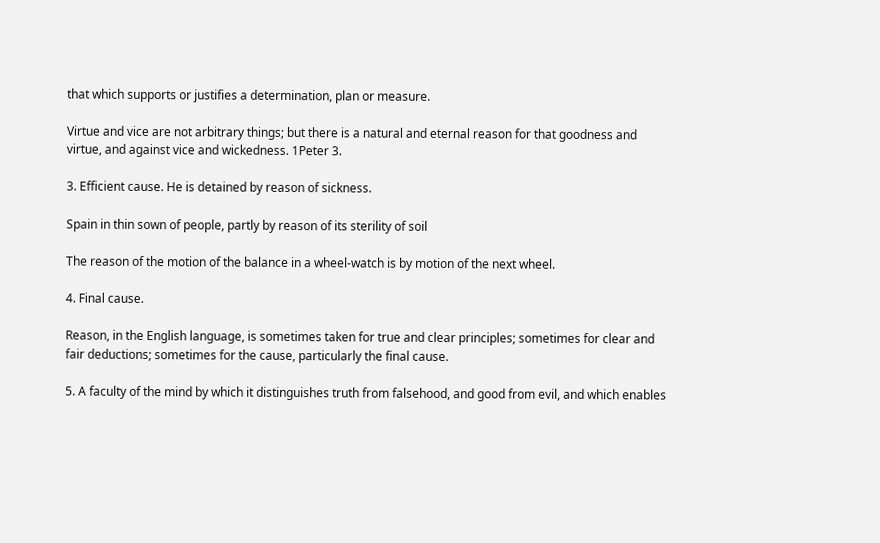that which supports or justifies a determination, plan or measure.

Virtue and vice are not arbitrary things; but there is a natural and eternal reason for that goodness and virtue, and against vice and wickedness. 1Peter 3.

3. Efficient cause. He is detained by reason of sickness.

Spain in thin sown of people, partly by reason of its sterility of soil

The reason of the motion of the balance in a wheel-watch is by motion of the next wheel.

4. Final cause.

Reason, in the English language, is sometimes taken for true and clear principles; sometimes for clear and fair deductions; sometimes for the cause, particularly the final cause.

5. A faculty of the mind by which it distinguishes truth from falsehood, and good from evil, and which enables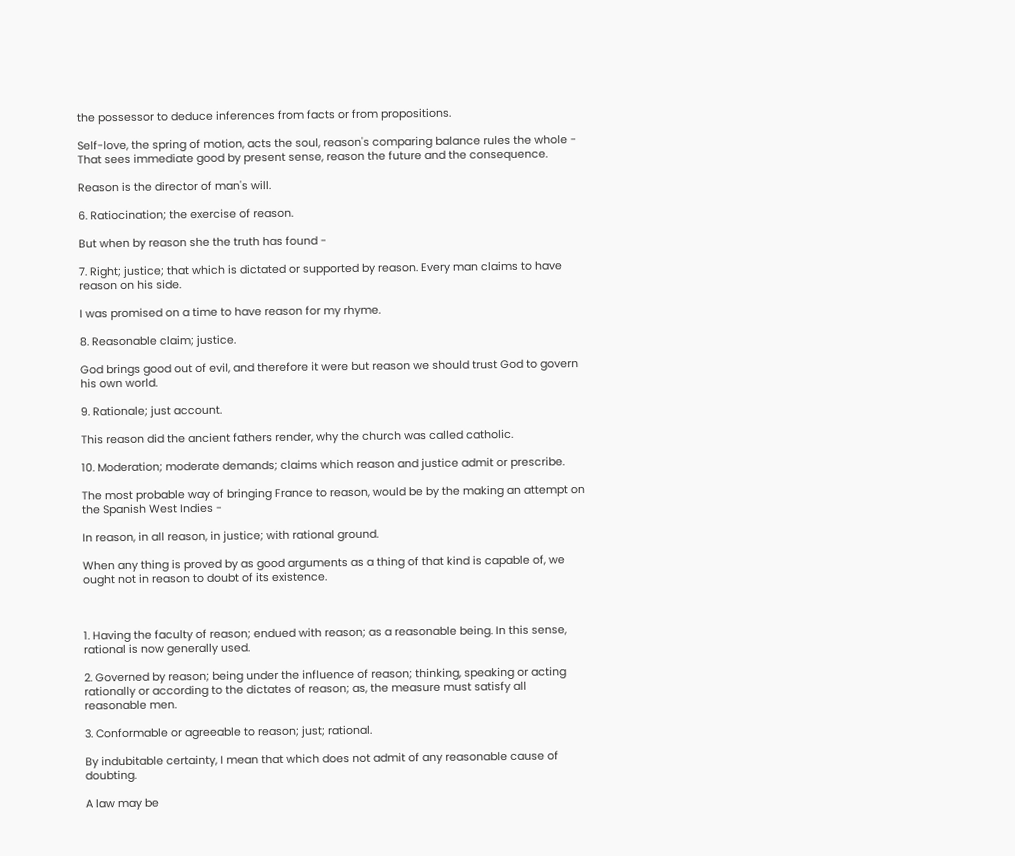the possessor to deduce inferences from facts or from propositions.

Self-love, the spring of motion, acts the soul, reason's comparing balance rules the whole - That sees immediate good by present sense, reason the future and the consequence.

Reason is the director of man's will.

6. Ratiocination; the exercise of reason.

But when by reason she the truth has found -

7. Right; justice; that which is dictated or supported by reason. Every man claims to have reason on his side.

I was promised on a time to have reason for my rhyme.

8. Reasonable claim; justice.

God brings good out of evil, and therefore it were but reason we should trust God to govern his own world.

9. Rationale; just account.

This reason did the ancient fathers render, why the church was called catholic.

10. Moderation; moderate demands; claims which reason and justice admit or prescribe.

The most probable way of bringing France to reason, would be by the making an attempt on the Spanish West Indies -

In reason, in all reason, in justice; with rational ground.

When any thing is proved by as good arguments as a thing of that kind is capable of, we ought not in reason to doubt of its existence.



1. Having the faculty of reason; endued with reason; as a reasonable being. In this sense, rational is now generally used.

2. Governed by reason; being under the influence of reason; thinking, speaking or acting rationally or according to the dictates of reason; as, the measure must satisfy all reasonable men.

3. Conformable or agreeable to reason; just; rational.

By indubitable certainty, I mean that which does not admit of any reasonable cause of doubting.

A law may be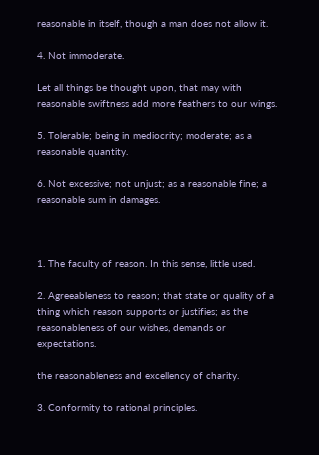reasonable in itself, though a man does not allow it.

4. Not immoderate.

Let all things be thought upon, that may with reasonable swiftness add more feathers to our wings.

5. Tolerable; being in mediocrity; moderate; as a reasonable quantity.

6. Not excessive; not unjust; as a reasonable fine; a reasonable sum in damages.



1. The faculty of reason. In this sense, little used.

2. Agreeableness to reason; that state or quality of a thing which reason supports or justifies; as the reasonableness of our wishes, demands or expectations.

the reasonableness and excellency of charity.

3. Conformity to rational principles.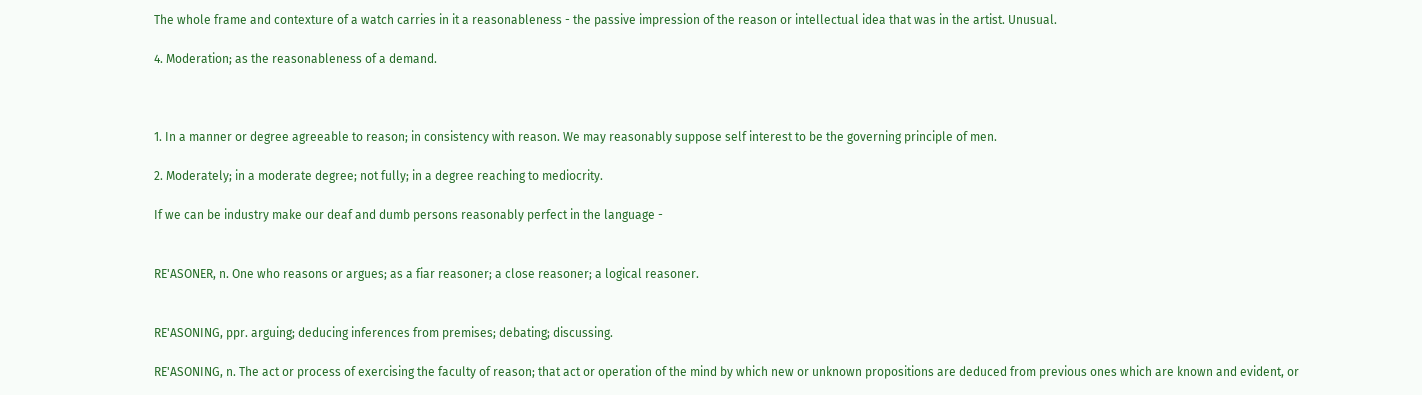The whole frame and contexture of a watch carries in it a reasonableness - the passive impression of the reason or intellectual idea that was in the artist. Unusual.

4. Moderation; as the reasonableness of a demand.



1. In a manner or degree agreeable to reason; in consistency with reason. We may reasonably suppose self interest to be the governing principle of men.

2. Moderately; in a moderate degree; not fully; in a degree reaching to mediocrity.

If we can be industry make our deaf and dumb persons reasonably perfect in the language -


RE'ASONER, n. One who reasons or argues; as a fiar reasoner; a close reasoner; a logical reasoner.


RE'ASONING, ppr. arguing; deducing inferences from premises; debating; discussing.

RE'ASONING, n. The act or process of exercising the faculty of reason; that act or operation of the mind by which new or unknown propositions are deduced from previous ones which are known and evident, or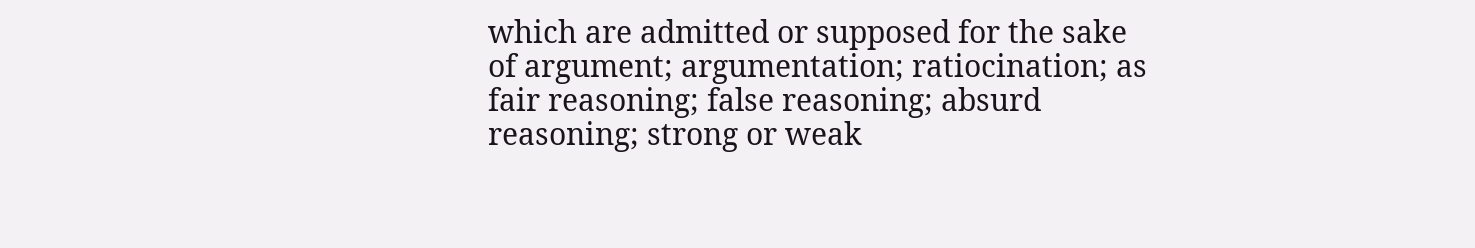which are admitted or supposed for the sake of argument; argumentation; ratiocination; as fair reasoning; false reasoning; absurd reasoning; strong or weak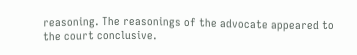reasoning. The reasonings of the advocate appeared to the court conclusive.